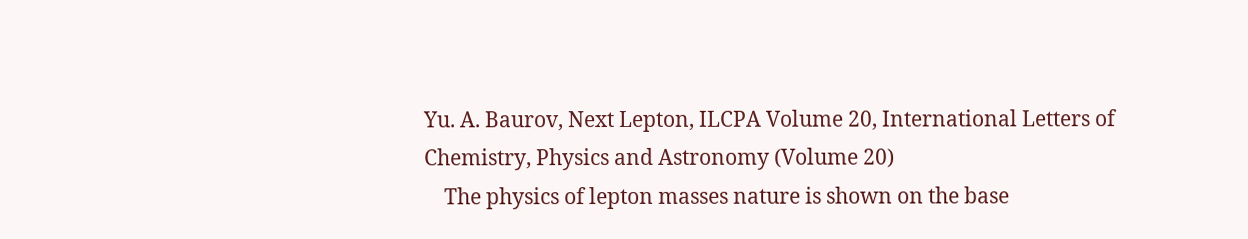Yu. A. Baurov, Next Lepton, ILCPA Volume 20, International Letters of Chemistry, Physics and Astronomy (Volume 20)
    The physics of lepton masses nature is shown on the base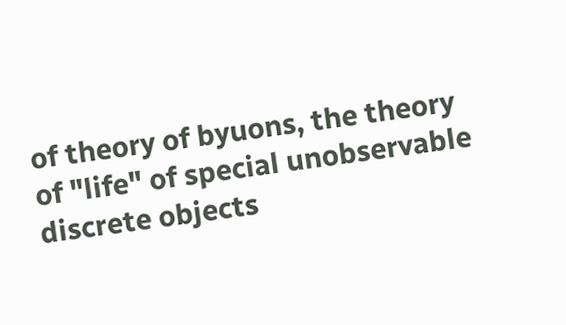of theory of byuons, the theory of "life" of special unobservable discrete objects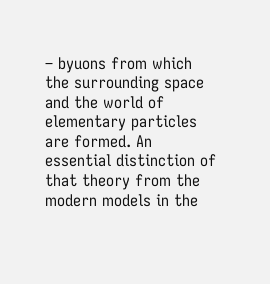– byuons from which the surrounding space and the world of elementary particles are formed. An essential distinction of that theory from the modern models in the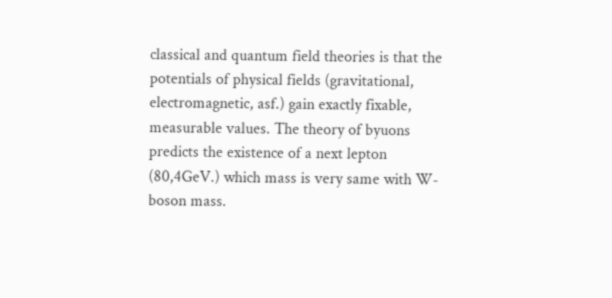classical and quantum field theories is that the potentials of physical fields (gravitational, electromagnetic, asf.) gain exactly fixable, measurable values. The theory of byuons predicts the existence of a next lepton (80,4GeV.) which mass is very same with W-boson mass.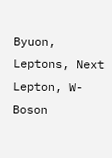Byuon, Leptons, Next Lepton, W-Boson